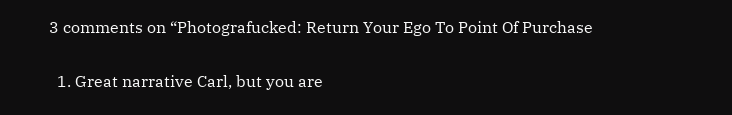3 comments on “Photografucked: Return Your Ego To Point Of Purchase

  1. Great narrative Carl, but you are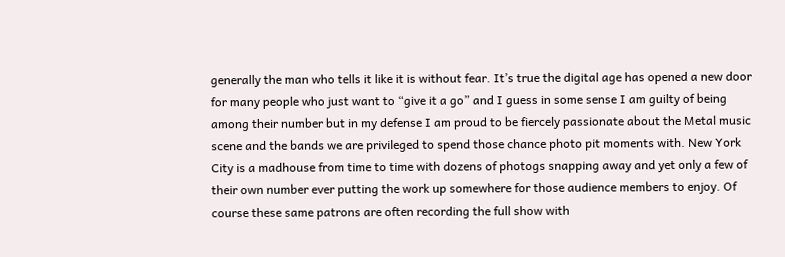generally the man who tells it like it is without fear. It’s true the digital age has opened a new door for many people who just want to “give it a go” and I guess in some sense I am guilty of being among their number but in my defense I am proud to be fiercely passionate about the Metal music scene and the bands we are privileged to spend those chance photo pit moments with. New York City is a madhouse from time to time with dozens of photogs snapping away and yet only a few of their own number ever putting the work up somewhere for those audience members to enjoy. Of course these same patrons are often recording the full show with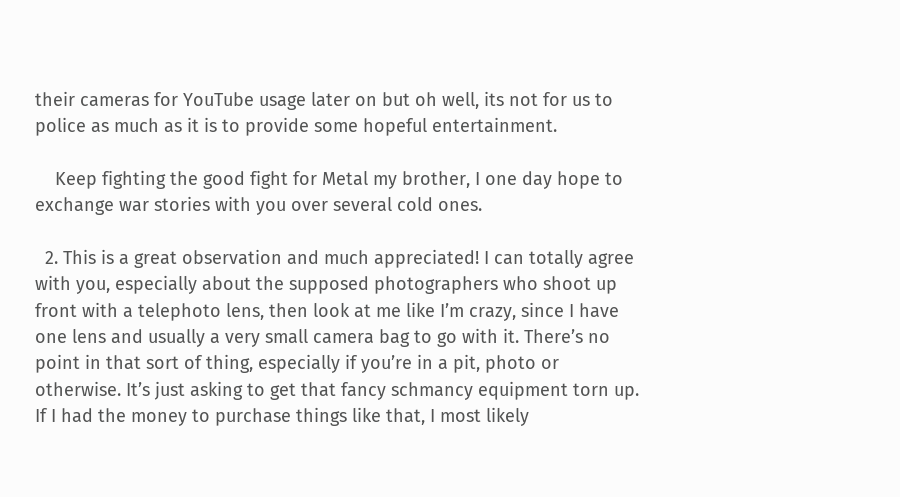their cameras for YouTube usage later on but oh well, its not for us to police as much as it is to provide some hopeful entertainment.

    Keep fighting the good fight for Metal my brother, I one day hope to exchange war stories with you over several cold ones.

  2. This is a great observation and much appreciated! I can totally agree with you, especially about the supposed photographers who shoot up front with a telephoto lens, then look at me like I’m crazy, since I have one lens and usually a very small camera bag to go with it. There’s no point in that sort of thing, especially if you’re in a pit, photo or otherwise. It’s just asking to get that fancy schmancy equipment torn up. If I had the money to purchase things like that, I most likely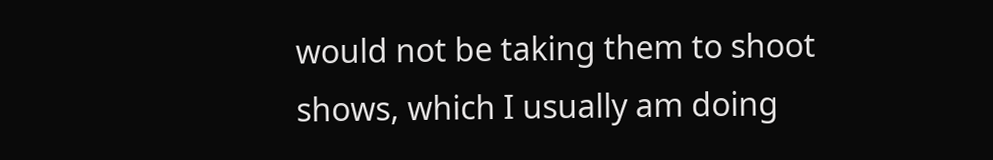would not be taking them to shoot shows, which I usually am doing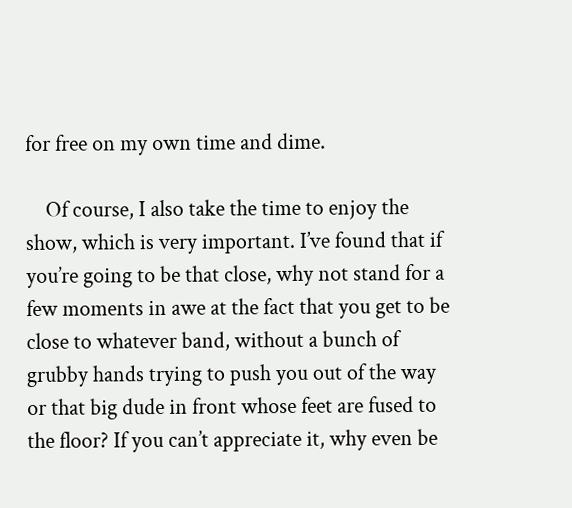for free on my own time and dime.

    Of course, I also take the time to enjoy the show, which is very important. I’ve found that if you’re going to be that close, why not stand for a few moments in awe at the fact that you get to be close to whatever band, without a bunch of grubby hands trying to push you out of the way or that big dude in front whose feet are fused to the floor? If you can’t appreciate it, why even be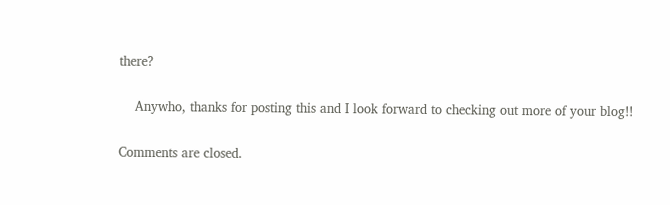there?

    Anywho, thanks for posting this and I look forward to checking out more of your blog!!

Comments are closed.